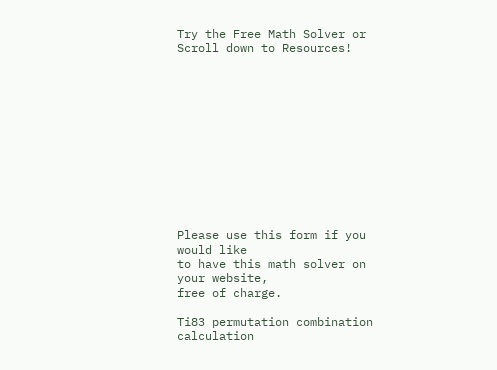Try the Free Math Solver or Scroll down to Resources!












Please use this form if you would like
to have this math solver on your website,
free of charge.

Ti83 permutation combination calculation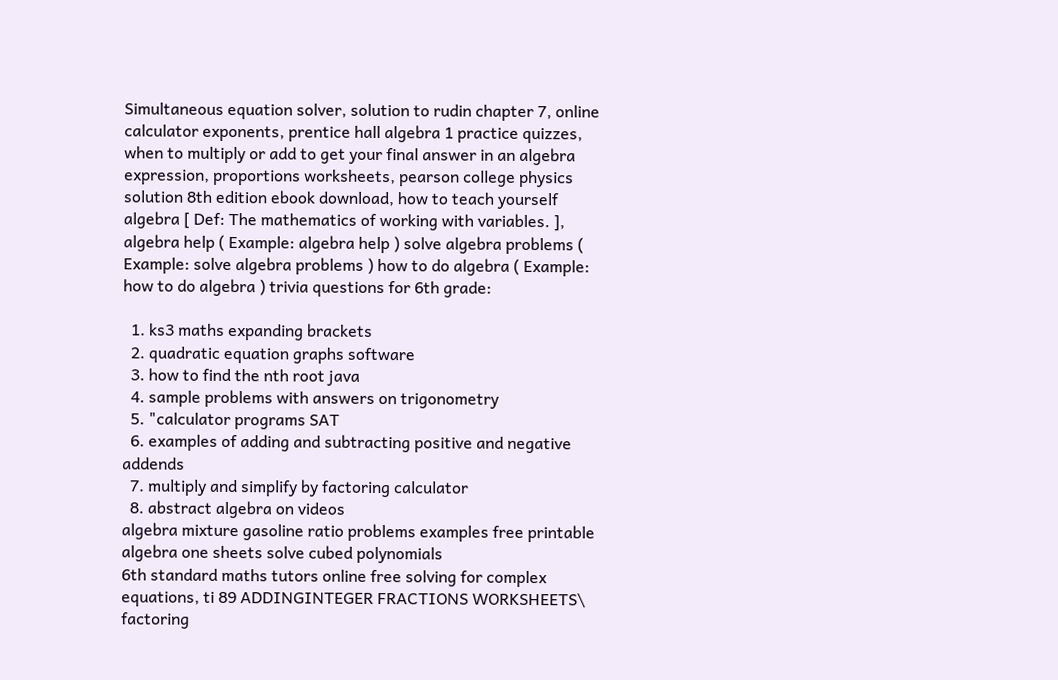Simultaneous equation solver, solution to rudin chapter 7, online calculator exponents, prentice hall algebra 1 practice quizzes, when to multiply or add to get your final answer in an algebra expression, proportions worksheets, pearson college physics solution 8th edition ebook download, how to teach yourself algebra [ Def: The mathematics of working with variables. ], algebra help ( Example: algebra help ) solve algebra problems ( Example: solve algebra problems ) how to do algebra ( Example: how to do algebra ) trivia questions for 6th grade:

  1. ks3 maths expanding brackets
  2. quadratic equation graphs software
  3. how to find the nth root java
  4. sample problems with answers on trigonometry
  5. "calculator programs SAT
  6. examples of adding and subtracting positive and negative addends
  7. multiply and simplify by factoring calculator
  8. abstract algebra on videos
algebra mixture gasoline ratio problems examples free printable algebra one sheets solve cubed polynomials
6th standard maths tutors online free solving for complex equations, ti 89 ADDINGINTEGER FRACTIONS WORKSHEETS\
factoring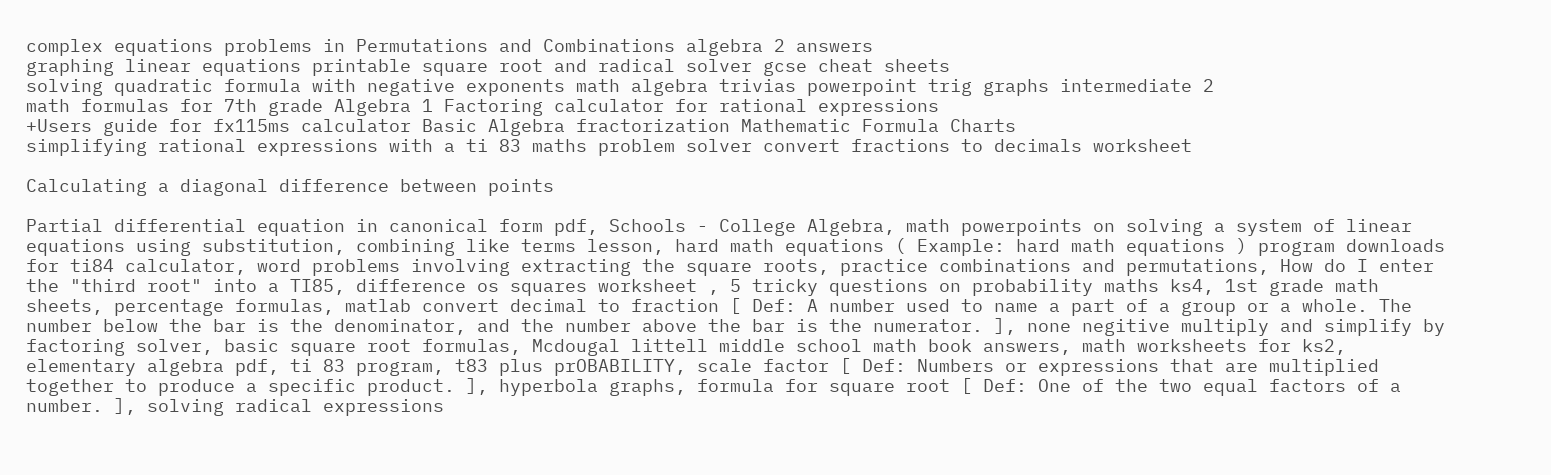complex equations problems in Permutations and Combinations algebra 2 answers
graphing linear equations printable square root and radical solver gcse cheat sheets
solving quadratic formula with negative exponents math algebra trivias powerpoint trig graphs intermediate 2
math formulas for 7th grade Algebra 1 Factoring calculator for rational expressions
+Users guide for fx115ms calculator Basic Algebra fractorization Mathematic Formula Charts
simplifying rational expressions with a ti 83 maths problem solver convert fractions to decimals worksheet

Calculating a diagonal difference between points

Partial differential equation in canonical form pdf, Schools - College Algebra, math powerpoints on solving a system of linear equations using substitution, combining like terms lesson, hard math equations ( Example: hard math equations ) program downloads for ti84 calculator, word problems involving extracting the square roots, practice combinations and permutations, How do I enter the "third root" into a TI85, difference os squares worksheet , 5 tricky questions on probability maths ks4, 1st grade math sheets, percentage formulas, matlab convert decimal to fraction [ Def: A number used to name a part of a group or a whole. The number below the bar is the denominator, and the number above the bar is the numerator. ], none negitive multiply and simplify by factoring solver, basic square root formulas, Mcdougal littell middle school math book answers, math worksheets for ks2, elementary algebra pdf, ti 83 program, t83 plus prOBABILITY, scale factor [ Def: Numbers or expressions that are multiplied together to produce a specific product. ], hyperbola graphs, formula for square root [ Def: One of the two equal factors of a number. ], solving radical expressions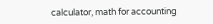calculator, math for accounting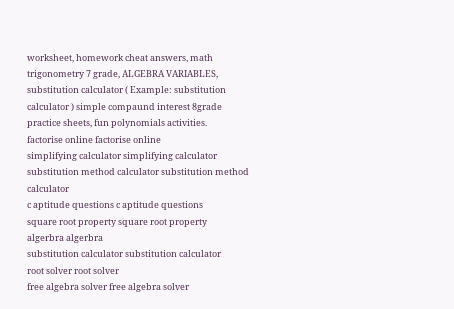worksheet, homework cheat answers, math trigonometry 7 grade, ALGEBRA VARIABLES, substitution calculator ( Example: substitution calculator ) simple compaund interest 8grade practice sheets, fun polynomials activities.
factorise online factorise online
simplifying calculator simplifying calculator
substitution method calculator substitution method calculator
c aptitude questions c aptitude questions
square root property square root property
algerbra algerbra
substitution calculator substitution calculator
root solver root solver
free algebra solver free algebra solver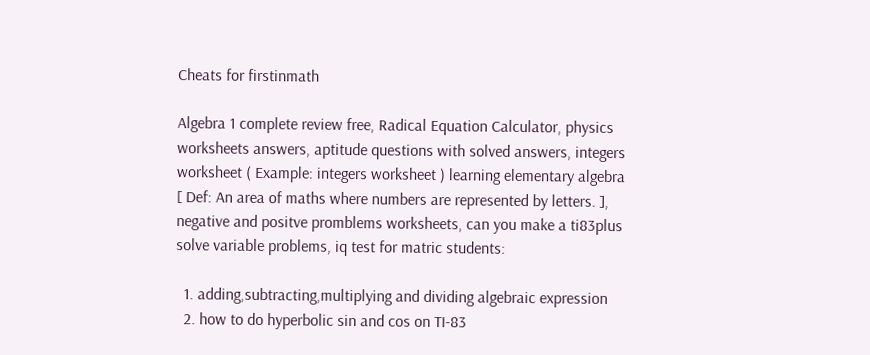Cheats for firstinmath

Algebra 1 complete review free, Radical Equation Calculator, physics worksheets answers, aptitude questions with solved answers, integers worksheet ( Example: integers worksheet ) learning elementary algebra [ Def: An area of maths where numbers are represented by letters. ], negative and positve promblems worksheets, can you make a ti83plus solve variable problems, iq test for matric students:

  1. adding,subtracting,multiplying and dividing algebraic expression
  2. how to do hyperbolic sin and cos on TI-83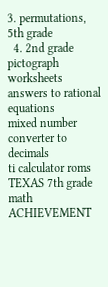3. permutations, 5th grade
  4. 2nd grade pictograph worksheets
answers to rational equations
mixed number converter to decimals
ti calculator roms
TEXAS 7th grade math ACHIEVEMENT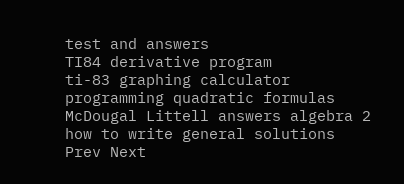test and answers
TI84 derivative program
ti-83 graphing calculator programming quadratic formulas
McDougal Littell answers algebra 2
how to write general solutions
Prev Next